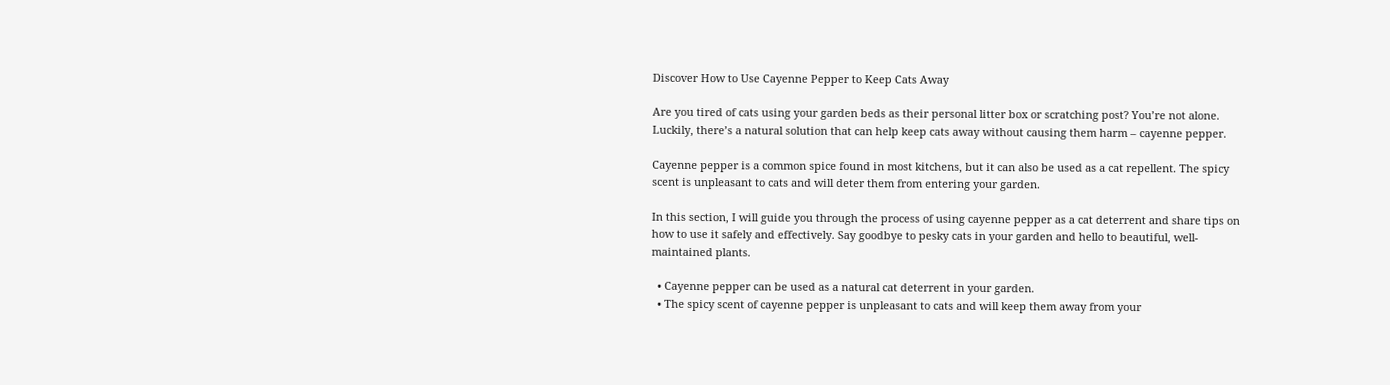Discover How to Use Cayenne Pepper to Keep Cats Away

Are you tired of cats using your garden beds as their personal litter box or scratching post? You’re not alone. Luckily, there’s a natural solution that can help keep cats away without causing them harm – cayenne pepper.

Cayenne pepper is a common spice found in most kitchens, but it can also be used as a cat repellent. The spicy scent is unpleasant to cats and will deter them from entering your garden.

In this section, I will guide you through the process of using cayenne pepper as a cat deterrent and share tips on how to use it safely and effectively. Say goodbye to pesky cats in your garden and hello to beautiful, well-maintained plants.

  • Cayenne pepper can be used as a natural cat deterrent in your garden.
  • The spicy scent of cayenne pepper is unpleasant to cats and will keep them away from your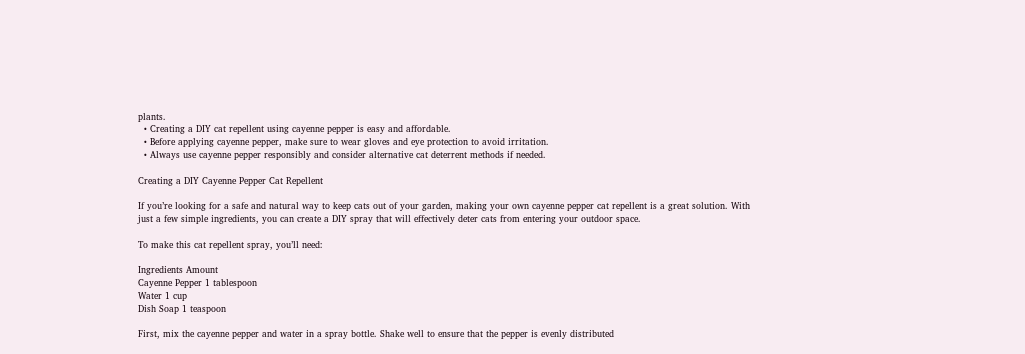plants.
  • Creating a DIY cat repellent using cayenne pepper is easy and affordable.
  • Before applying cayenne pepper, make sure to wear gloves and eye protection to avoid irritation.
  • Always use cayenne pepper responsibly and consider alternative cat deterrent methods if needed.

Creating a DIY Cayenne Pepper Cat Repellent

If you’re looking for a safe and natural way to keep cats out of your garden, making your own cayenne pepper cat repellent is a great solution. With just a few simple ingredients, you can create a DIY spray that will effectively deter cats from entering your outdoor space.

To make this cat repellent spray, you’ll need:

Ingredients Amount
Cayenne Pepper 1 tablespoon
Water 1 cup
Dish Soap 1 teaspoon

First, mix the cayenne pepper and water in a spray bottle. Shake well to ensure that the pepper is evenly distributed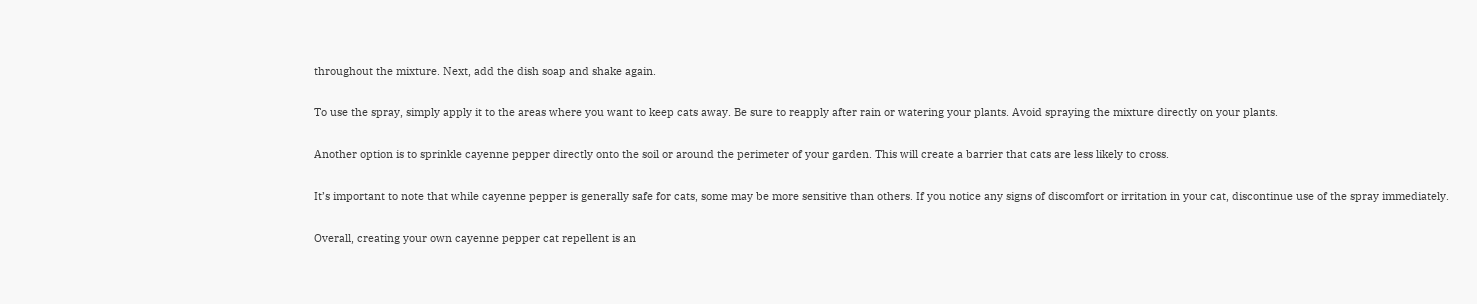throughout the mixture. Next, add the dish soap and shake again.

To use the spray, simply apply it to the areas where you want to keep cats away. Be sure to reapply after rain or watering your plants. Avoid spraying the mixture directly on your plants.

Another option is to sprinkle cayenne pepper directly onto the soil or around the perimeter of your garden. This will create a barrier that cats are less likely to cross.

It’s important to note that while cayenne pepper is generally safe for cats, some may be more sensitive than others. If you notice any signs of discomfort or irritation in your cat, discontinue use of the spray immediately.

Overall, creating your own cayenne pepper cat repellent is an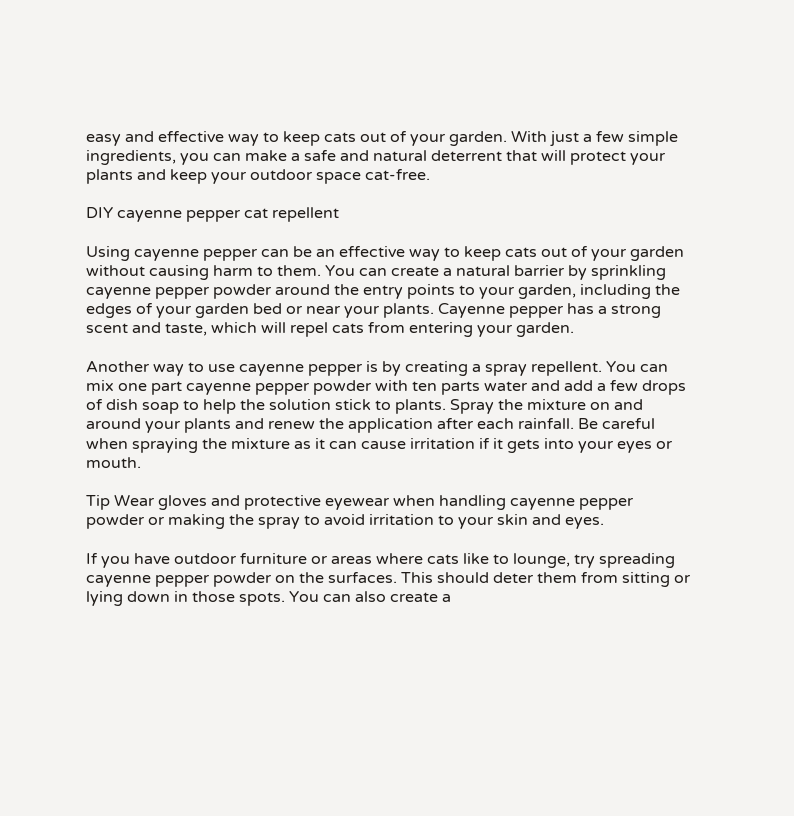easy and effective way to keep cats out of your garden. With just a few simple ingredients, you can make a safe and natural deterrent that will protect your plants and keep your outdoor space cat-free.

DIY cayenne pepper cat repellent

Using cayenne pepper can be an effective way to keep cats out of your garden without causing harm to them. You can create a natural barrier by sprinkling cayenne pepper powder around the entry points to your garden, including the edges of your garden bed or near your plants. Cayenne pepper has a strong scent and taste, which will repel cats from entering your garden.

Another way to use cayenne pepper is by creating a spray repellent. You can mix one part cayenne pepper powder with ten parts water and add a few drops of dish soap to help the solution stick to plants. Spray the mixture on and around your plants and renew the application after each rainfall. Be careful when spraying the mixture as it can cause irritation if it gets into your eyes or mouth.

Tip Wear gloves and protective eyewear when handling cayenne pepper powder or making the spray to avoid irritation to your skin and eyes.

If you have outdoor furniture or areas where cats like to lounge, try spreading cayenne pepper powder on the surfaces. This should deter them from sitting or lying down in those spots. You can also create a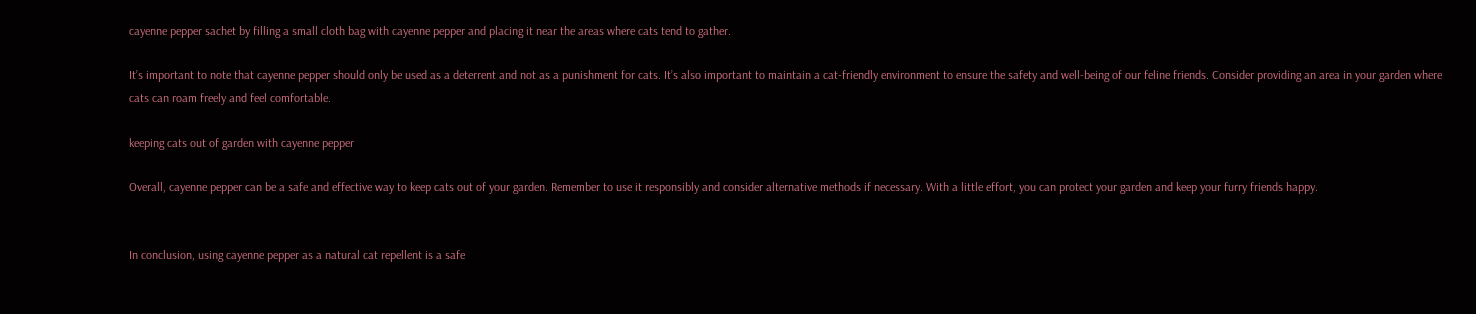cayenne pepper sachet by filling a small cloth bag with cayenne pepper and placing it near the areas where cats tend to gather.

It’s important to note that cayenne pepper should only be used as a deterrent and not as a punishment for cats. It’s also important to maintain a cat-friendly environment to ensure the safety and well-being of our feline friends. Consider providing an area in your garden where cats can roam freely and feel comfortable.

keeping cats out of garden with cayenne pepper

Overall, cayenne pepper can be a safe and effective way to keep cats out of your garden. Remember to use it responsibly and consider alternative methods if necessary. With a little effort, you can protect your garden and keep your furry friends happy.


In conclusion, using cayenne pepper as a natural cat repellent is a safe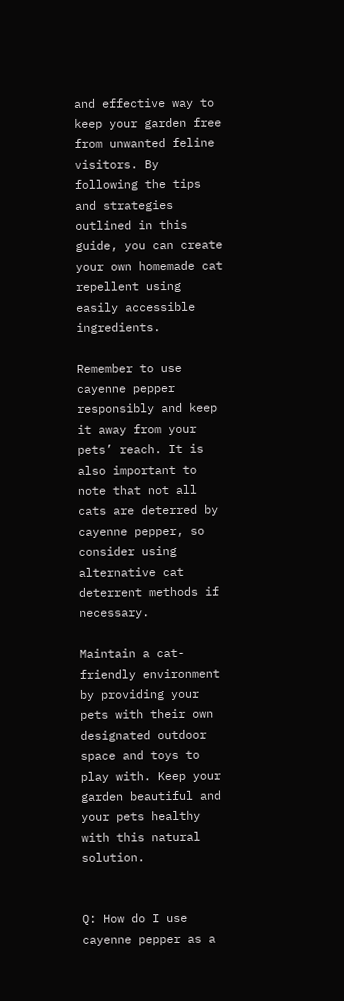and effective way to keep your garden free from unwanted feline visitors. By following the tips and strategies outlined in this guide, you can create your own homemade cat repellent using easily accessible ingredients.

Remember to use cayenne pepper responsibly and keep it away from your pets’ reach. It is also important to note that not all cats are deterred by cayenne pepper, so consider using alternative cat deterrent methods if necessary.

Maintain a cat-friendly environment by providing your pets with their own designated outdoor space and toys to play with. Keep your garden beautiful and your pets healthy with this natural solution.


Q: How do I use cayenne pepper as a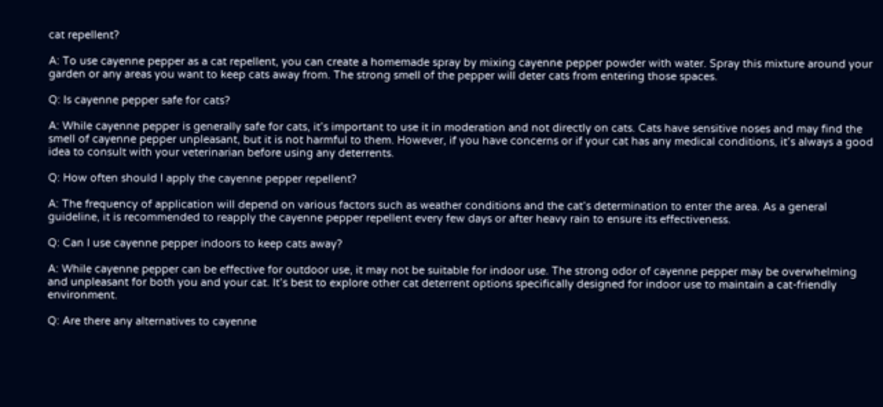cat repellent?

A: To use cayenne pepper as a cat repellent, you can create a homemade spray by mixing cayenne pepper powder with water. Spray this mixture around your garden or any areas you want to keep cats away from. The strong smell of the pepper will deter cats from entering those spaces.

Q: Is cayenne pepper safe for cats?

A: While cayenne pepper is generally safe for cats, it’s important to use it in moderation and not directly on cats. Cats have sensitive noses and may find the smell of cayenne pepper unpleasant, but it is not harmful to them. However, if you have concerns or if your cat has any medical conditions, it’s always a good idea to consult with your veterinarian before using any deterrents.

Q: How often should I apply the cayenne pepper repellent?

A: The frequency of application will depend on various factors such as weather conditions and the cat’s determination to enter the area. As a general guideline, it is recommended to reapply the cayenne pepper repellent every few days or after heavy rain to ensure its effectiveness.

Q: Can I use cayenne pepper indoors to keep cats away?

A: While cayenne pepper can be effective for outdoor use, it may not be suitable for indoor use. The strong odor of cayenne pepper may be overwhelming and unpleasant for both you and your cat. It’s best to explore other cat deterrent options specifically designed for indoor use to maintain a cat-friendly environment.

Q: Are there any alternatives to cayenne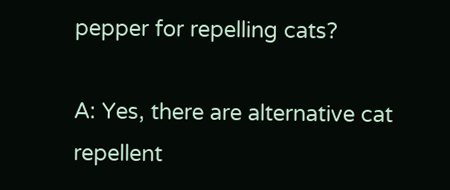pepper for repelling cats?

A: Yes, there are alternative cat repellent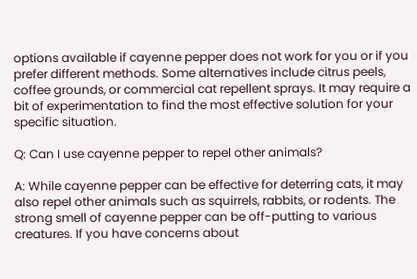options available if cayenne pepper does not work for you or if you prefer different methods. Some alternatives include citrus peels, coffee grounds, or commercial cat repellent sprays. It may require a bit of experimentation to find the most effective solution for your specific situation.

Q: Can I use cayenne pepper to repel other animals?

A: While cayenne pepper can be effective for deterring cats, it may also repel other animals such as squirrels, rabbits, or rodents. The strong smell of cayenne pepper can be off-putting to various creatures. If you have concerns about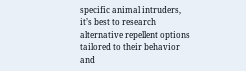specific animal intruders, it’s best to research alternative repellent options tailored to their behavior and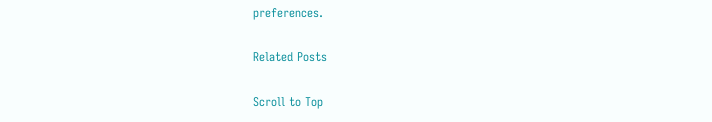preferences.

Related Posts

Scroll to Top